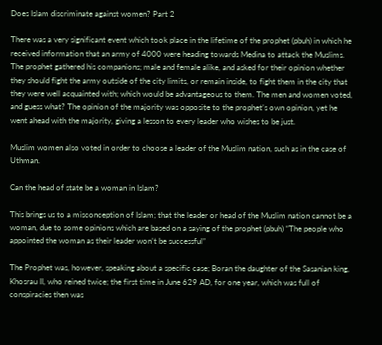Does Islam discriminate against women? Part 2

There was a very significant event which took place in the lifetime of the prophet (pbuh) in which he received information that an army of 4000 were heading towards Medina to attack the Muslims. The prophet gathered his companions; male and female alike, and asked for their opinion whether they should fight the army outside of the city limits, or remain inside, to fight them in the city that they were well acquainted with; which would be advantageous to them. The men and women voted, and guess what? The opinion of the majority was opposite to the prophet’s own opinion, yet he went ahead with the majority, giving a lesson to every leader who wishes to be just.

Muslim women also voted in order to choose a leader of the Muslim nation, such as in the case of Uthman.

Can the head of state be a woman in Islam?

This brings us to a misconception of Islam; that the leader or head of the Muslim nation cannot be a woman, due to some opinions which are based on a saying of the prophet (pbuh) “The people who appointed the woman as their leader won’t be successful”

The Prophet was, however, speaking about a specific case; Boran the daughter of the Sasanian king, Khosrau II, who reined twice; the first time in June 629 AD, for one year, which was full of conspiracies then was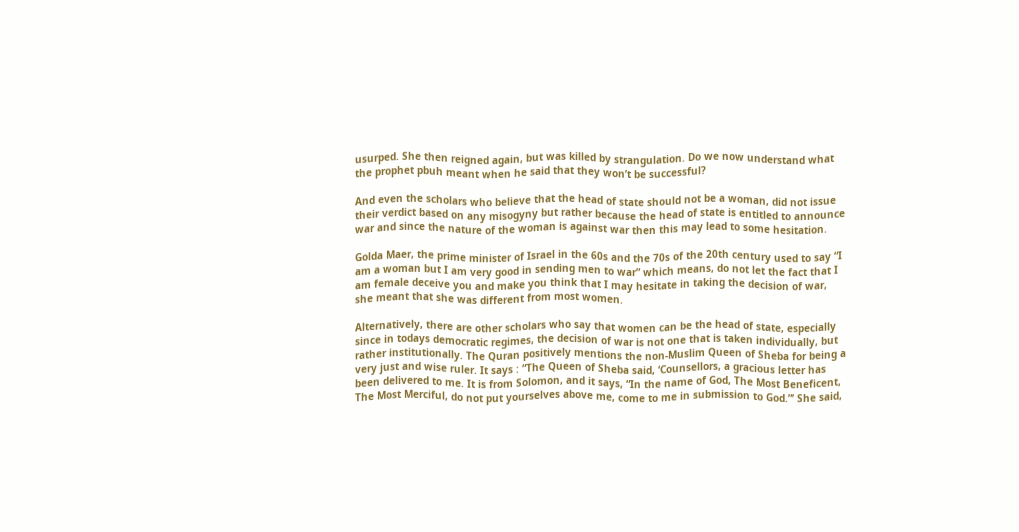usurped. She then reigned again, but was killed by strangulation. Do we now understand what the prophet pbuh meant when he said that they won’t be successful?

And even the scholars who believe that the head of state should not be a woman, did not issue their verdict based on any misogyny but rather because the head of state is entitled to announce war and since the nature of the woman is against war then this may lead to some hesitation.

Golda Maer, the prime minister of Israel in the 60s and the 70s of the 20th century used to say “I am a woman but I am very good in sending men to war” which means, do not let the fact that I am female deceive you and make you think that I may hesitate in taking the decision of war, she meant that she was different from most women.

Alternatively, there are other scholars who say that women can be the head of state, especially since in todays democratic regimes, the decision of war is not one that is taken individually, but rather institutionally. The Quran positively mentions the non-Muslim Queen of Sheba for being a very just and wise ruler. It says : “The Queen of Sheba said, ‘Counsellors, a gracious letter has been delivered to me. It is from Solomon, and it says, “In the name of God, The Most Beneficent, The Most Merciful, do not put yourselves above me, come to me in submission to God.”’ She said,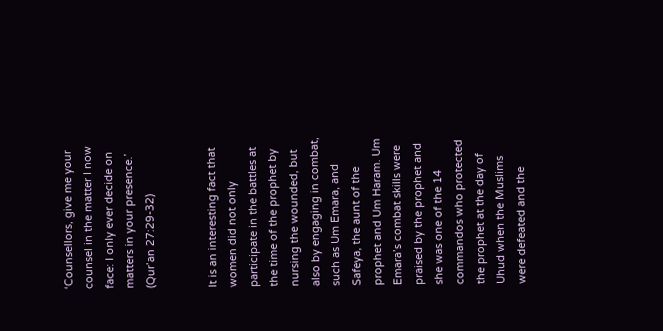‘Counsellors, give me your counsel in the matter I now face: I only ever decide on matters in your presence.’ (Qur’an 27:29-32)


It is an interesting fact that women did not only participate in the battles at the time of the prophet by nursing the wounded, but also by engaging in combat, such as Um Emara, and Safeya, the aunt of the prophet and Um Haram. Um Emara’s combat skills were praised by the prophet and she was one of the 14 commandos who protected the prophet at the day of Uhud when the Muslims were defeated and the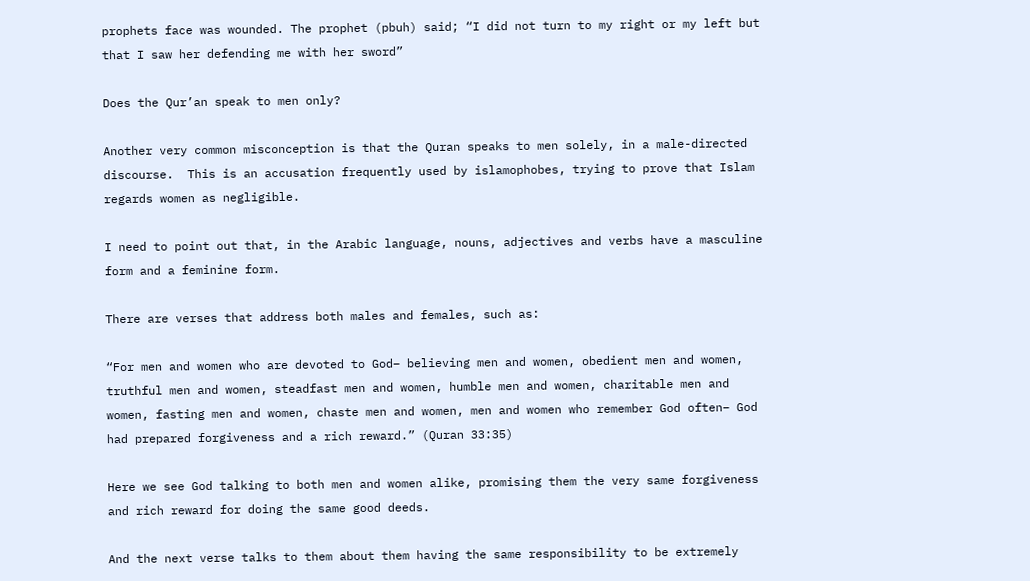prophets face was wounded. The prophet (pbuh) said; “I did not turn to my right or my left but that I saw her defending me with her sword”

Does the Qur’an speak to men only?

Another very common misconception is that the Quran speaks to men solely, in a male-directed discourse.  This is an accusation frequently used by islamophobes, trying to prove that Islam regards women as negligible.

I need to point out that, in the Arabic language, nouns, adjectives and verbs have a masculine form and a feminine form.

There are verses that address both males and females, such as:

“For men and women who are devoted to God– believing men and women, obedient men and women, truthful men and women, steadfast men and women, humble men and women, charitable men and women, fasting men and women, chaste men and women, men and women who remember God often– God had prepared forgiveness and a rich reward.” (Quran 33:35)

Here we see God talking to both men and women alike, promising them the very same forgiveness and rich reward for doing the same good deeds.

And the next verse talks to them about them having the same responsibility to be extremely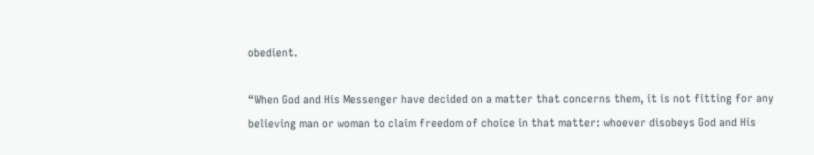obedient.

“When God and His Messenger have decided on a matter that concerns them, it is not fitting for any believing man or woman to claim freedom of choice in that matter: whoever disobeys God and His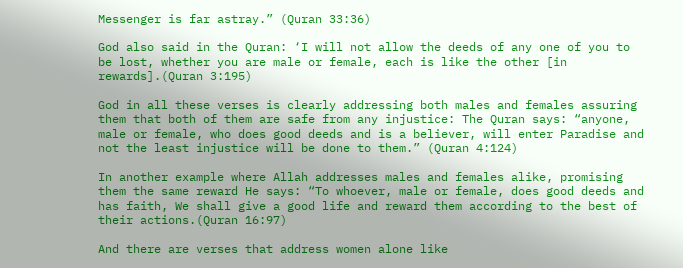Messenger is far astray.” (Quran 33:36)

God also said in the Quran: ‘I will not allow the deeds of any one of you to be lost, whether you are male or female, each is like the other [in rewards].(Quran 3:195)

God in all these verses is clearly addressing both males and females assuring them that both of them are safe from any injustice: The Quran says: “anyone, male or female, who does good deeds and is a believer, will enter Paradise and not the least injustice will be done to them.” (Quran 4:124)

In another example where Allah addresses males and females alike, promising them the same reward He says: “To whoever, male or female, does good deeds and has faith, We shall give a good life and reward them according to the best of their actions.(Quran 16:97)

And there are verses that address women alone like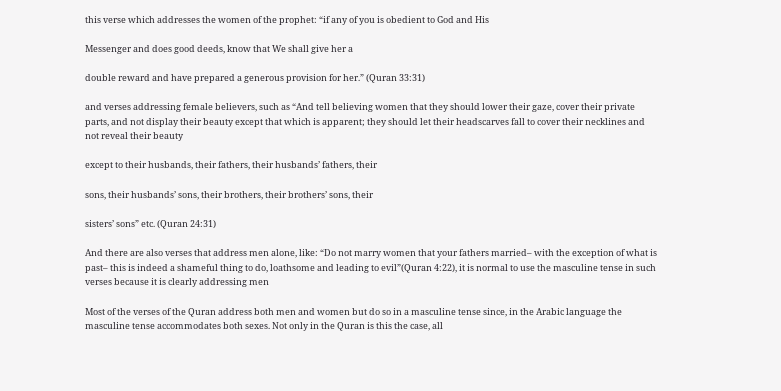this verse which addresses the women of the prophet: “if any of you is obedient to God and His

Messenger and does good deeds, know that We shall give her a

double reward and have prepared a generous provision for her.” (Quran 33:31)

and verses addressing female believers, such as “And tell believing women that they should lower their gaze, cover their private parts, and not display their beauty except that which is apparent; they should let their headscarves fall to cover their necklines and not reveal their beauty

except to their husbands, their fathers, their husbands’ fathers, their

sons, their husbands’ sons, their brothers, their brothers’ sons, their

sisters’ sons” etc. (Quran 24:31)

And there are also verses that address men alone, like: “Do not marry women that your fathers married– with the exception of what is past– this is indeed a shameful thing to do, loathsome and leading to evil”(Quran 4:22), it is normal to use the masculine tense in such verses because it is clearly addressing men

Most of the verses of the Quran address both men and women but do so in a masculine tense since, in the Arabic language the masculine tense accommodates both sexes. Not only in the Quran is this the case, all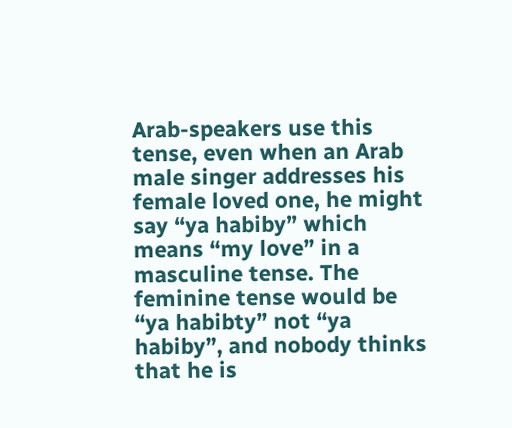Arab-speakers use this tense, even when an Arab male singer addresses his female loved one, he might say “ya habiby” which means “my love” in a masculine tense. The feminine tense would be “ya habibty” not “ya habiby”, and nobody thinks that he is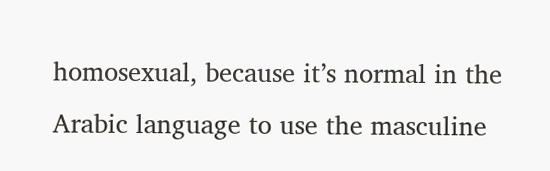homosexual, because it’s normal in the Arabic language to use the masculine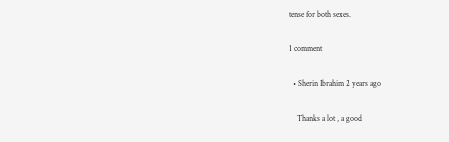tense for both sexes.

1 comment

  • Sherin Ibrahim 2 years ago

    Thanks a lot , a good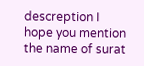descreption I hope you mention the name of surat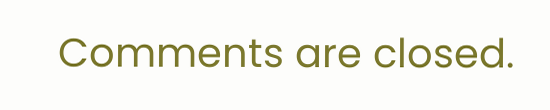Comments are closed.